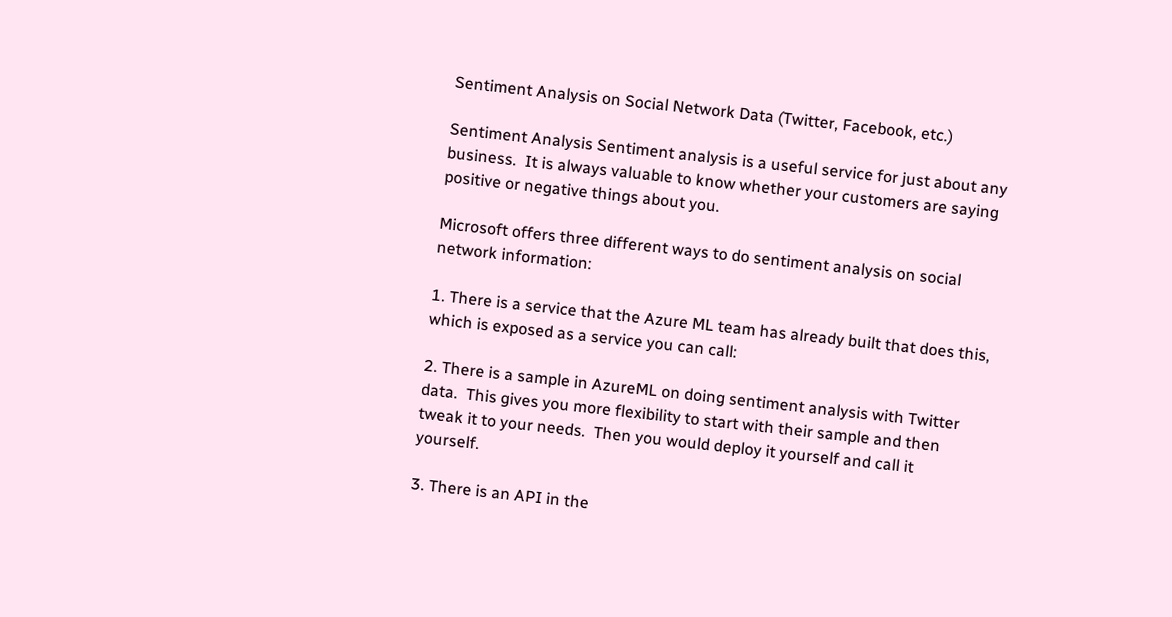Sentiment Analysis on Social Network Data (Twitter, Facebook, etc.)

Sentiment Analysis Sentiment analysis is a useful service for just about any business.  It is always valuable to know whether your customers are saying positive or negative things about you.

Microsoft offers three different ways to do sentiment analysis on social network information:

1. There is a service that the Azure ML team has already built that does this, which is exposed as a service you can call:

2. There is a sample in AzureML on doing sentiment analysis with Twitter data.  This gives you more flexibility to start with their sample and then tweak it to your needs.  Then you would deploy it yourself and call it yourself.

3. There is an API in the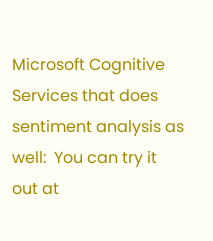Microsoft Cognitive Services that does sentiment analysis as well:  You can try it out at